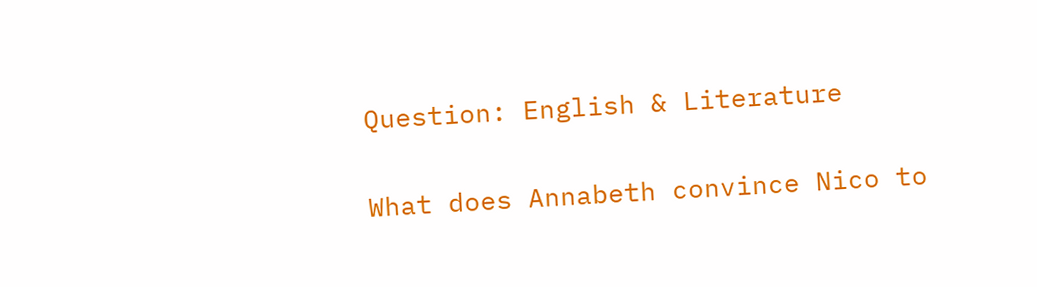Question: English & Literature

What does Annabeth convince Nico to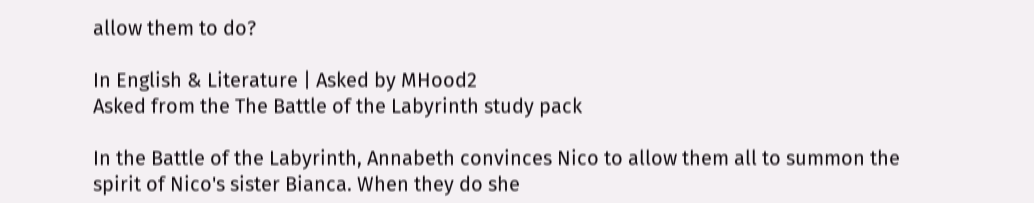allow them to do?

In English & Literature | Asked by MHood2
Asked from the The Battle of the Labyrinth study pack

In the Battle of the Labyrinth, Annabeth convinces Nico to allow them all to summon the spirit of Nico's sister Bianca. When they do she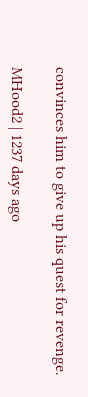convinces him to give up his quest for revenge.

MHood2 | 1237 days ago